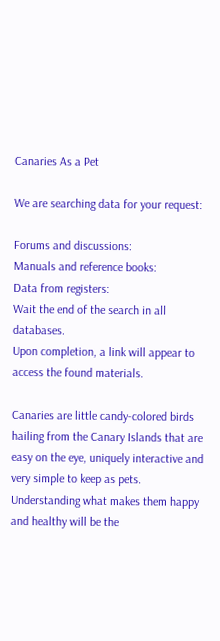Canaries As a Pet

We are searching data for your request:

Forums and discussions:
Manuals and reference books:
Data from registers:
Wait the end of the search in all databases.
Upon completion, a link will appear to access the found materials.

Canaries are little candy-colored birds hailing from the Canary Islands that are easy on the eye, uniquely interactive and very simple to keep as pets. Understanding what makes them happy and healthy will be the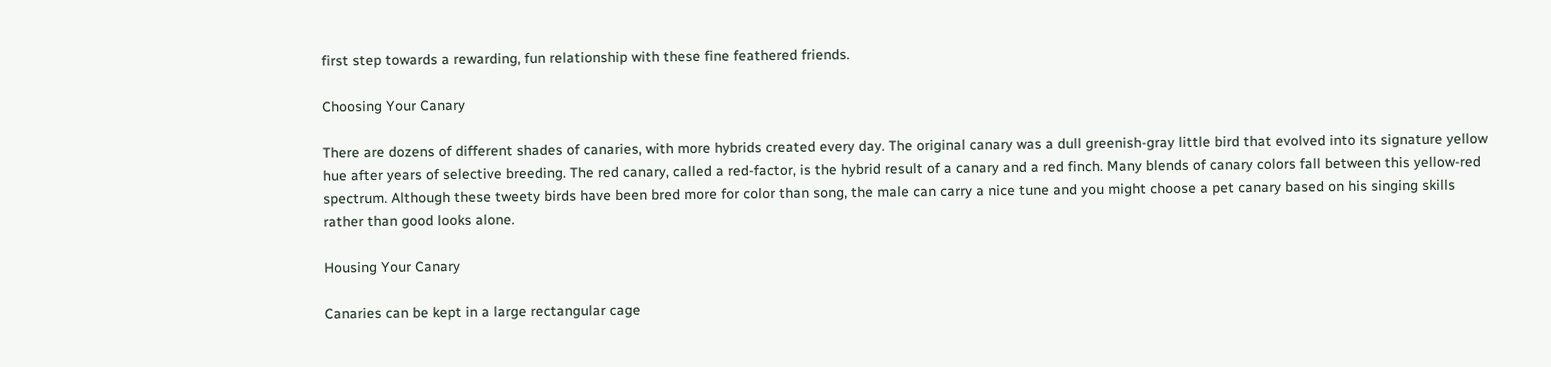first step towards a rewarding, fun relationship with these fine feathered friends.

Choosing Your Canary

There are dozens of different shades of canaries, with more hybrids created every day. The original canary was a dull greenish-gray little bird that evolved into its signature yellow hue after years of selective breeding. The red canary, called a red-factor, is the hybrid result of a canary and a red finch. Many blends of canary colors fall between this yellow-red spectrum. Although these tweety birds have been bred more for color than song, the male can carry a nice tune and you might choose a pet canary based on his singing skills rather than good looks alone.

Housing Your Canary

Canaries can be kept in a large rectangular cage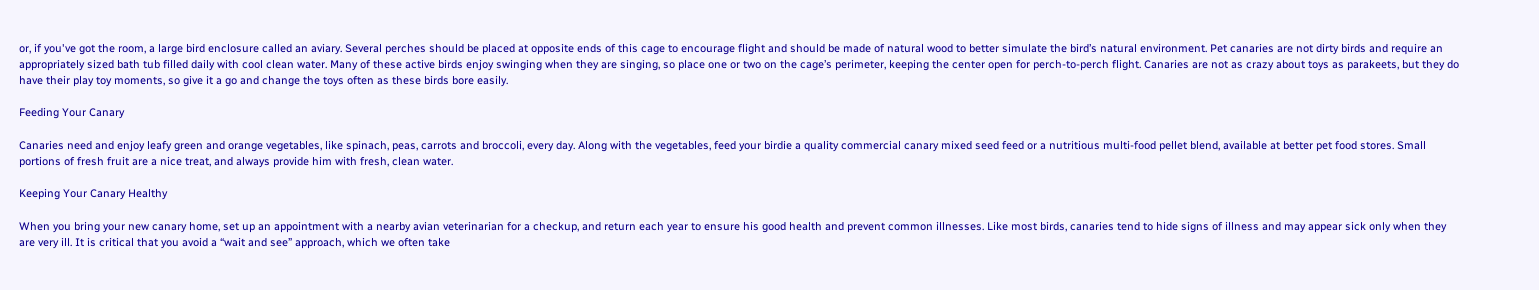or, if you've got the room, a large bird enclosure called an aviary. Several perches should be placed at opposite ends of this cage to encourage flight and should be made of natural wood to better simulate the bird’s natural environment. Pet canaries are not dirty birds and require an appropriately sized bath tub filled daily with cool clean water. Many of these active birds enjoy swinging when they are singing, so place one or two on the cage’s perimeter, keeping the center open for perch-to-perch flight. Canaries are not as crazy about toys as parakeets, but they do have their play toy moments, so give it a go and change the toys often as these birds bore easily.

Feeding Your Canary

Canaries need and enjoy leafy green and orange vegetables, like spinach, peas, carrots and broccoli, every day. Along with the vegetables, feed your birdie a quality commercial canary mixed seed feed or a nutritious multi-food pellet blend, available at better pet food stores. Small portions of fresh fruit are a nice treat, and always provide him with fresh, clean water.

Keeping Your Canary Healthy

When you bring your new canary home, set up an appointment with a nearby avian veterinarian for a checkup, and return each year to ensure his good health and prevent common illnesses. Like most birds, canaries tend to hide signs of illness and may appear sick only when they are very ill. It is critical that you avoid a “wait and see” approach, which we often take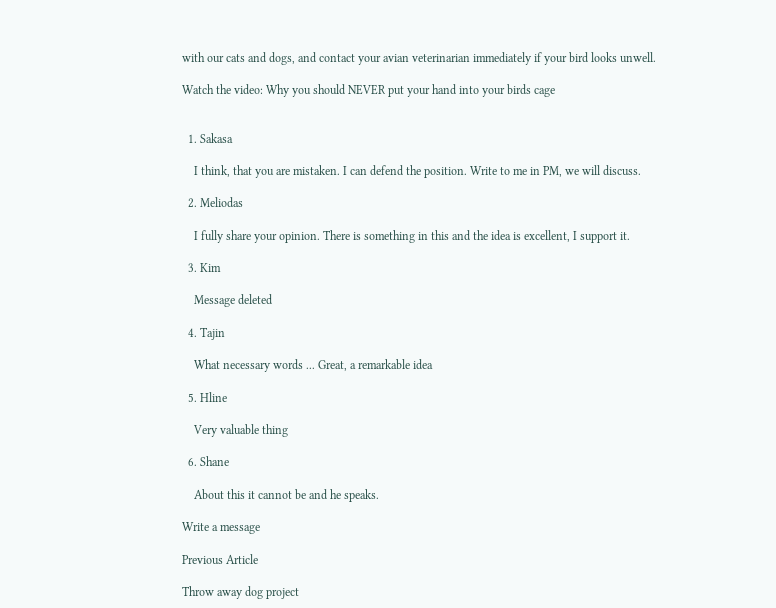with our cats and dogs, and contact your avian veterinarian immediately if your bird looks unwell.

Watch the video: Why you should NEVER put your hand into your birds cage


  1. Sakasa

    I think, that you are mistaken. I can defend the position. Write to me in PM, we will discuss.

  2. Meliodas

    I fully share your opinion. There is something in this and the idea is excellent, I support it.

  3. Kim

    Message deleted

  4. Tajin

    What necessary words ... Great, a remarkable idea

  5. Hline

    Very valuable thing

  6. Shane

    About this it cannot be and he speaks.

Write a message

Previous Article

Throw away dog project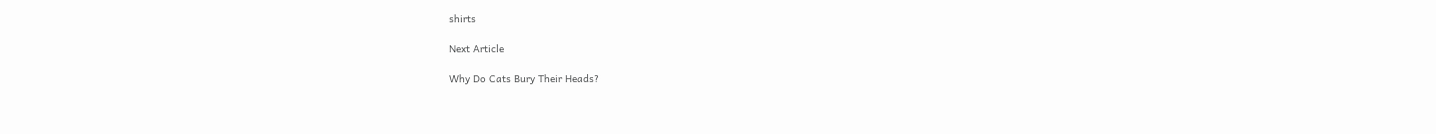shirts

Next Article

Why Do Cats Bury Their Heads?